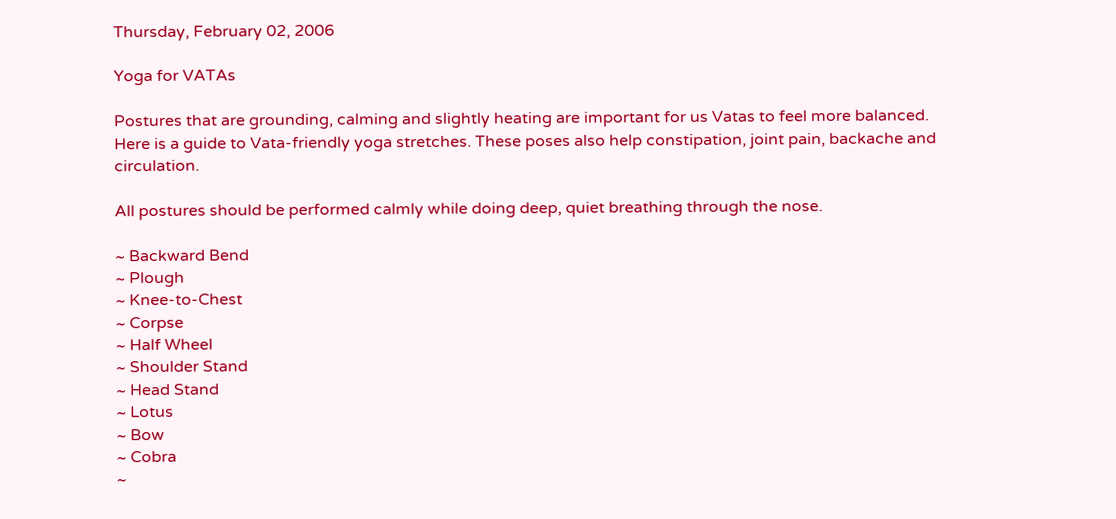Thursday, February 02, 2006

Yoga for VATAs

Postures that are grounding, calming and slightly heating are important for us Vatas to feel more balanced. Here is a guide to Vata-friendly yoga stretches. These poses also help constipation, joint pain, backache and circulation.

All postures should be performed calmly while doing deep, quiet breathing through the nose.

~ Backward Bend
~ Plough
~ Knee-to-Chest
~ Corpse
~ Half Wheel
~ Shoulder Stand
~ Head Stand
~ Lotus
~ Bow
~ Cobra
~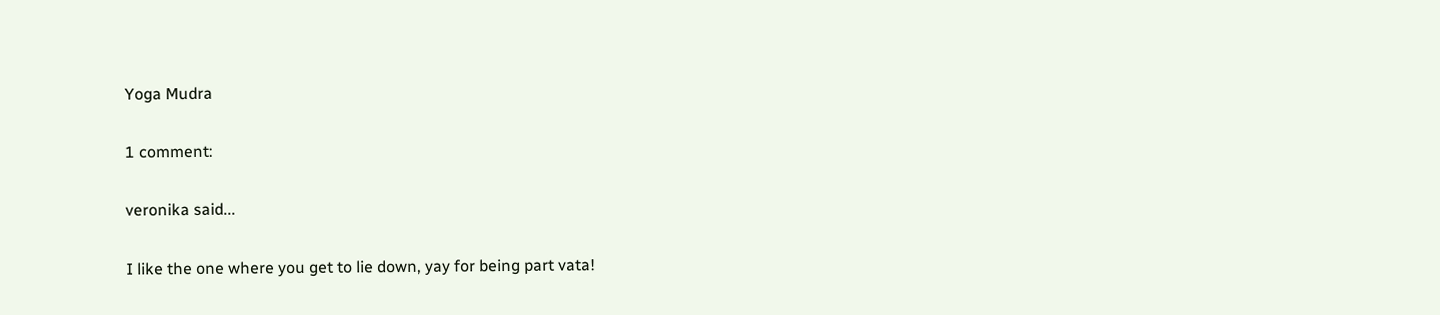Yoga Mudra

1 comment:

veronika said...

I like the one where you get to lie down, yay for being part vata!